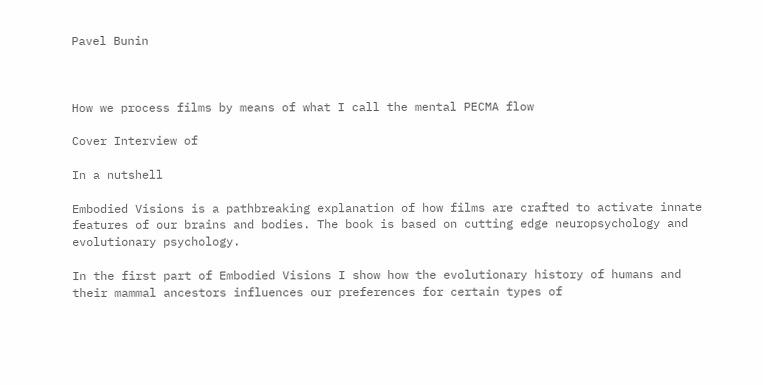Pavel Bunin



How we process films by means of what I call the mental PECMA flow

Cover Interview of

In a nutshell

Embodied Visions is a pathbreaking explanation of how films are crafted to activate innate features of our brains and bodies. The book is based on cutting edge neuropsychology and evolutionary psychology.

In the first part of Embodied Visions I show how the evolutionary history of humans and their mammal ancestors influences our preferences for certain types of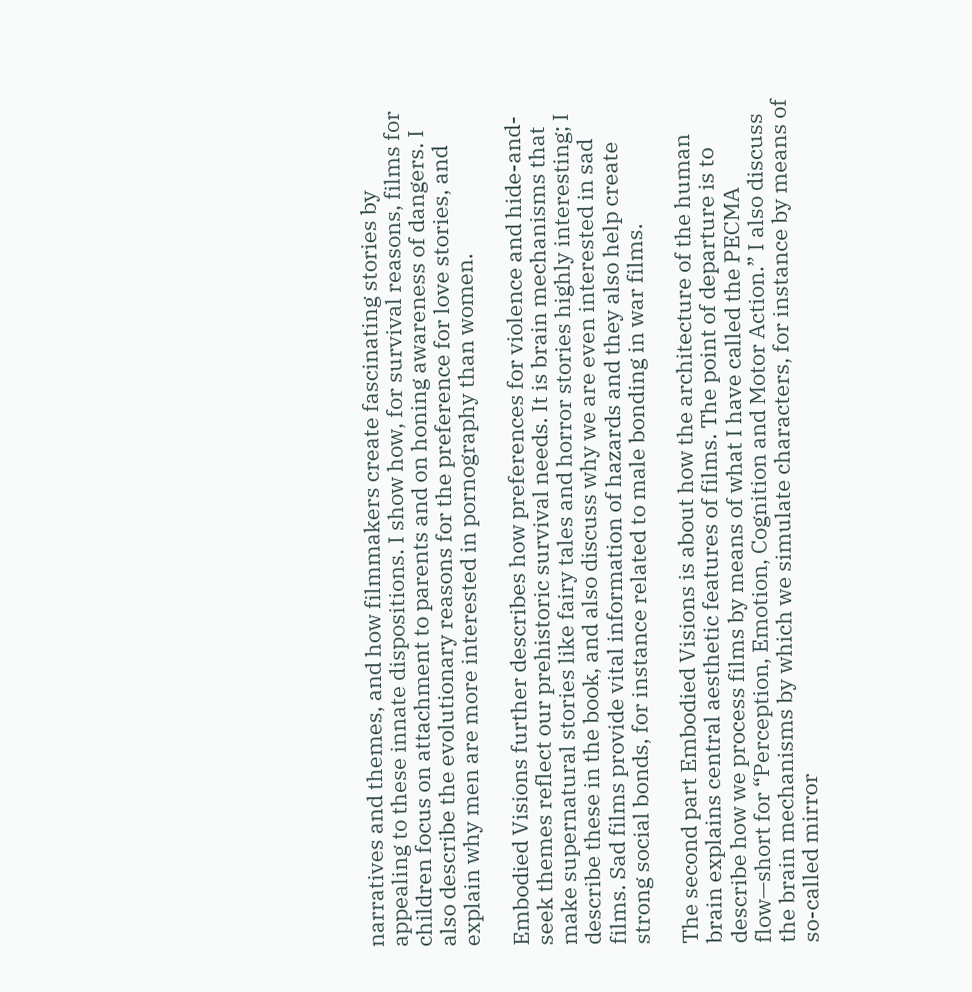narratives and themes, and how filmmakers create fascinating stories by appealing to these innate dispositions. I show how, for survival reasons, films for children focus on attachment to parents and on honing awareness of dangers. I also describe the evolutionary reasons for the preference for love stories, and explain why men are more interested in pornography than women.

Embodied Visions further describes how preferences for violence and hide-and-seek themes reflect our prehistoric survival needs. It is brain mechanisms that make supernatural stories like fairy tales and horror stories highly interesting; I describe these in the book, and also discuss why we are even interested in sad films. Sad films provide vital information of hazards and they also help create strong social bonds, for instance related to male bonding in war films.

The second part Embodied Visions is about how the architecture of the human brain explains central aesthetic features of films. The point of departure is to describe how we process films by means of what I have called the PECMA flow—short for “Perception, Emotion, Cognition and Motor Action.” I also discuss the brain mechanisms by which we simulate characters, for instance by means of so-called mirror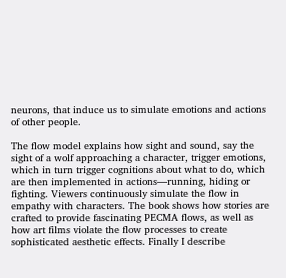neurons, that induce us to simulate emotions and actions of other people.

The flow model explains how sight and sound, say the sight of a wolf approaching a character, trigger emotions, which in turn trigger cognitions about what to do, which are then implemented in actions—running, hiding or fighting. Viewers continuously simulate the flow in empathy with characters. The book shows how stories are crafted to provide fascinating PECMA flows, as well as how art films violate the flow processes to create sophisticated aesthetic effects. Finally I describe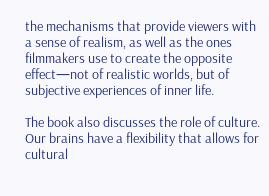the mechanisms that provide viewers with a sense of realism, as well as the ones filmmakers use to create the opposite effect—not of realistic worlds, but of subjective experiences of inner life.

The book also discusses the role of culture. Our brains have a flexibility that allows for cultural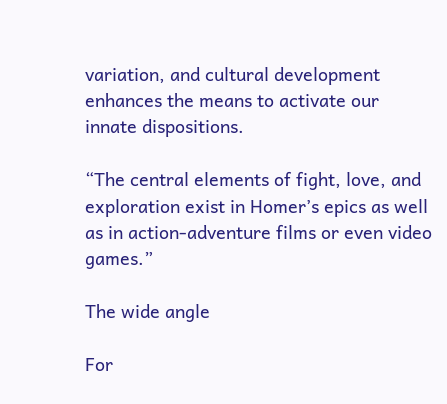variation, and cultural development enhances the means to activate our innate dispositions.

“The central elements of fight, love, and exploration exist in Homer’s epics as well as in action-adventure films or even video games.”

The wide angle

For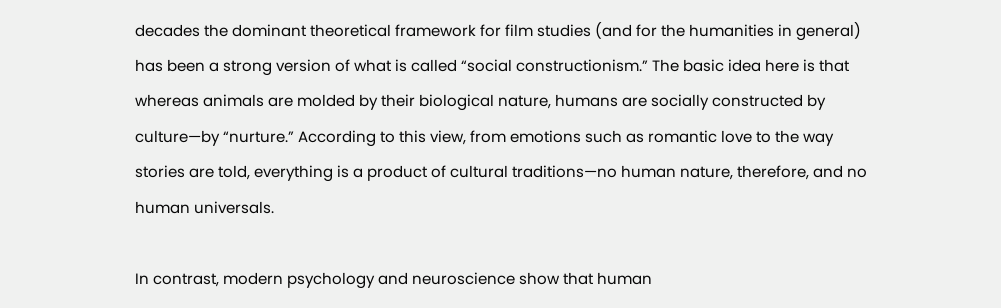decades the dominant theoretical framework for film studies (and for the humanities in general) has been a strong version of what is called “social constructionism.” The basic idea here is that whereas animals are molded by their biological nature, humans are socially constructed by culture—by “nurture.” According to this view, from emotions such as romantic love to the way stories are told, everything is a product of cultural traditions—no human nature, therefore, and no human universals.

In contrast, modern psychology and neuroscience show that human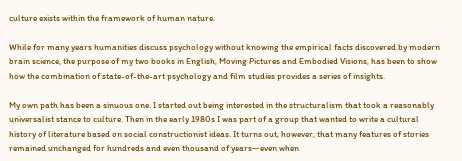culture exists within the framework of human nature.

While for many years humanities discuss psychology without knowing the empirical facts discovered by modern brain science, the purpose of my two books in English, Moving Pictures and Embodied Visions, has been to show how the combination of state-of-the-art psychology and film studies provides a series of insights.

My own path has been a sinuous one. I started out being interested in the structuralism that took a reasonably universalist stance to culture. Then in the early 1980s I was part of a group that wanted to write a cultural history of literature based on social constructionist ideas. It turns out, however, that many features of stories remained unchanged for hundreds and even thousand of years—even when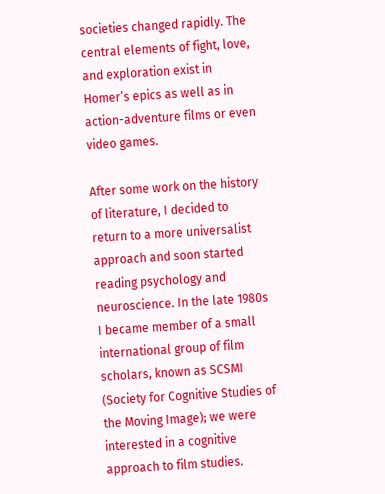societies changed rapidly. The central elements of fight, love, and exploration exist in Homer’s epics as well as in action-adventure films or even video games.

After some work on the history of literature, I decided to return to a more universalist approach and soon started reading psychology and neuroscience. In the late 1980s I became member of a small international group of film scholars, known as SCSMI (Society for Cognitive Studies of the Moving Image); we were interested in a cognitive approach to film studies.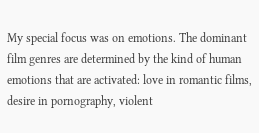My special focus was on emotions. The dominant film genres are determined by the kind of human emotions that are activated: love in romantic films, desire in pornography, violent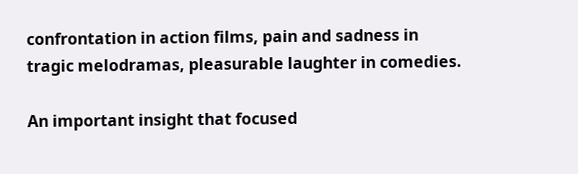confrontation in action films, pain and sadness in tragic melodramas, pleasurable laughter in comedies.

An important insight that focused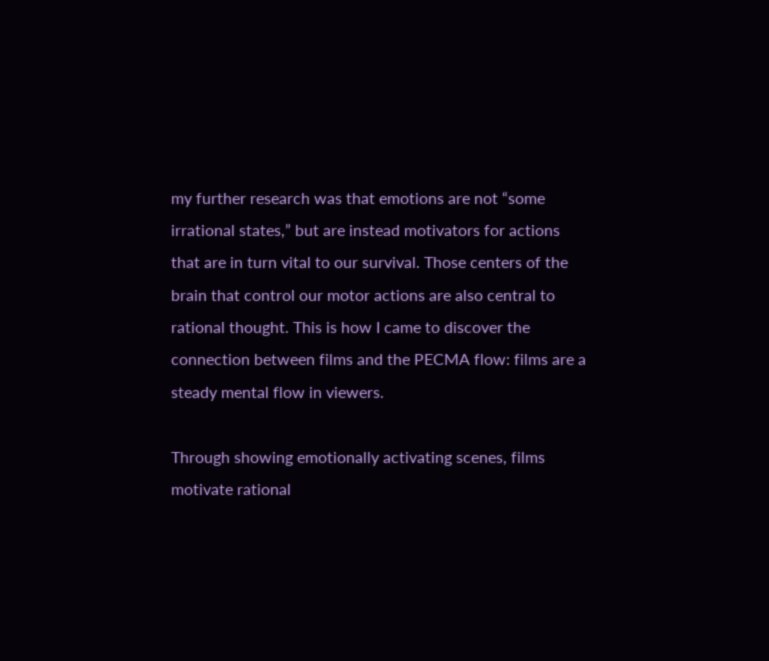my further research was that emotions are not “some irrational states,” but are instead motivators for actions that are in turn vital to our survival. Those centers of the brain that control our motor actions are also central to rational thought. This is how I came to discover the connection between films and the PECMA flow: films are a steady mental flow in viewers.

Through showing emotionally activating scenes, films motivate rational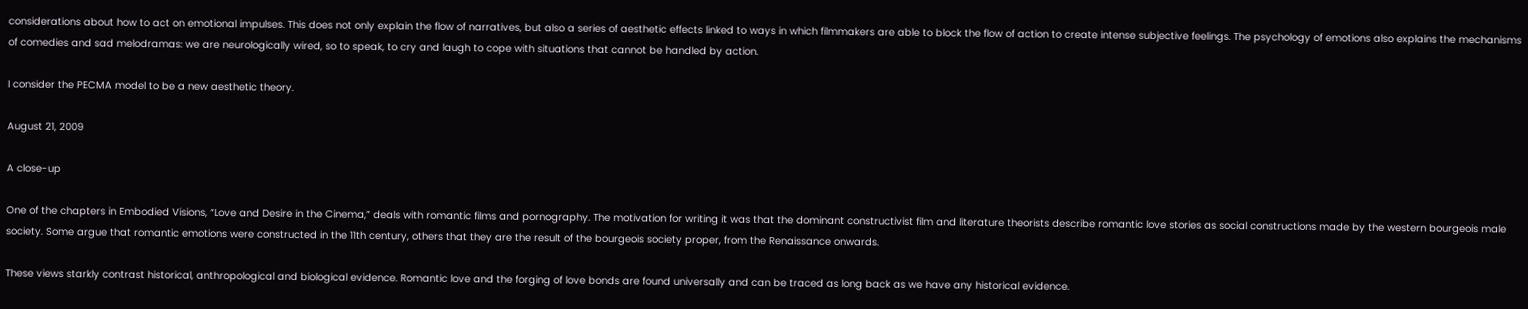considerations about how to act on emotional impulses. This does not only explain the flow of narratives, but also a series of aesthetic effects linked to ways in which filmmakers are able to block the flow of action to create intense subjective feelings. The psychology of emotions also explains the mechanisms of comedies and sad melodramas: we are neurologically wired, so to speak, to cry and laugh to cope with situations that cannot be handled by action.

I consider the PECMA model to be a new aesthetic theory.

August 21, 2009

A close-up

One of the chapters in Embodied Visions, “Love and Desire in the Cinema,” deals with romantic films and pornography. The motivation for writing it was that the dominant constructivist film and literature theorists describe romantic love stories as social constructions made by the western bourgeois male society. Some argue that romantic emotions were constructed in the 11th century, others that they are the result of the bourgeois society proper, from the Renaissance onwards.

These views starkly contrast historical, anthropological and biological evidence. Romantic love and the forging of love bonds are found universally and can be traced as long back as we have any historical evidence.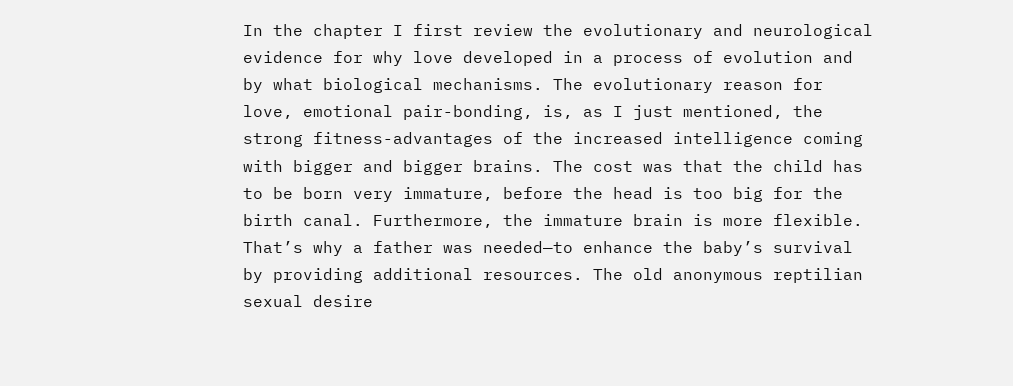In the chapter I first review the evolutionary and neurological evidence for why love developed in a process of evolution and by what biological mechanisms. The evolutionary reason for love, emotional pair-bonding, is, as I just mentioned, the strong fitness-advantages of the increased intelligence coming with bigger and bigger brains. The cost was that the child has to be born very immature, before the head is too big for the birth canal. Furthermore, the immature brain is more flexible. That’s why a father was needed—to enhance the baby’s survival by providing additional resources. The old anonymous reptilian sexual desire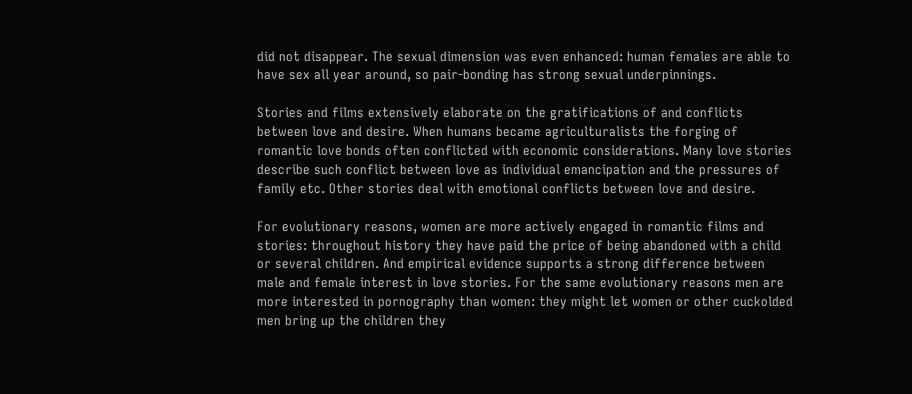did not disappear. The sexual dimension was even enhanced: human females are able to have sex all year around, so pair-bonding has strong sexual underpinnings.

Stories and films extensively elaborate on the gratifications of and conflicts between love and desire. When humans became agriculturalists the forging of romantic love bonds often conflicted with economic considerations. Many love stories describe such conflict between love as individual emancipation and the pressures of family etc. Other stories deal with emotional conflicts between love and desire.

For evolutionary reasons, women are more actively engaged in romantic films and stories: throughout history they have paid the price of being abandoned with a child or several children. And empirical evidence supports a strong difference between male and female interest in love stories. For the same evolutionary reasons men are more interested in pornography than women: they might let women or other cuckolded men bring up the children they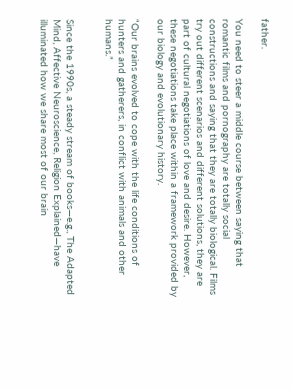father.

You need to steer a middle course between saying that romantic films and pornography are totally social constructions and saying that they are totally biological. Films try out different scenarios and different solutions, they are part of cultural negotiations of love and desire. However, these negotiations take place within a framework provided by our biology and evolutionary history.

“Our brains evolved to cope with the life conditions of hunters and gatherers, in conflict with animals and other humans.”


Since the 1990s, a steady stream of books—e.g., The Adapted Mind, Affective Neuroscience, Religion Explained—have illuminated how we share most of our brain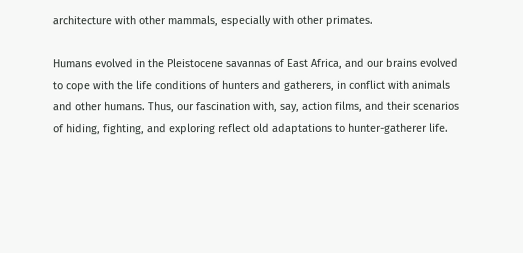architecture with other mammals, especially with other primates.

Humans evolved in the Pleistocene savannas of East Africa, and our brains evolved to cope with the life conditions of hunters and gatherers, in conflict with animals and other humans. Thus, our fascination with, say, action films, and their scenarios of hiding, fighting, and exploring reflect old adaptations to hunter-gatherer life.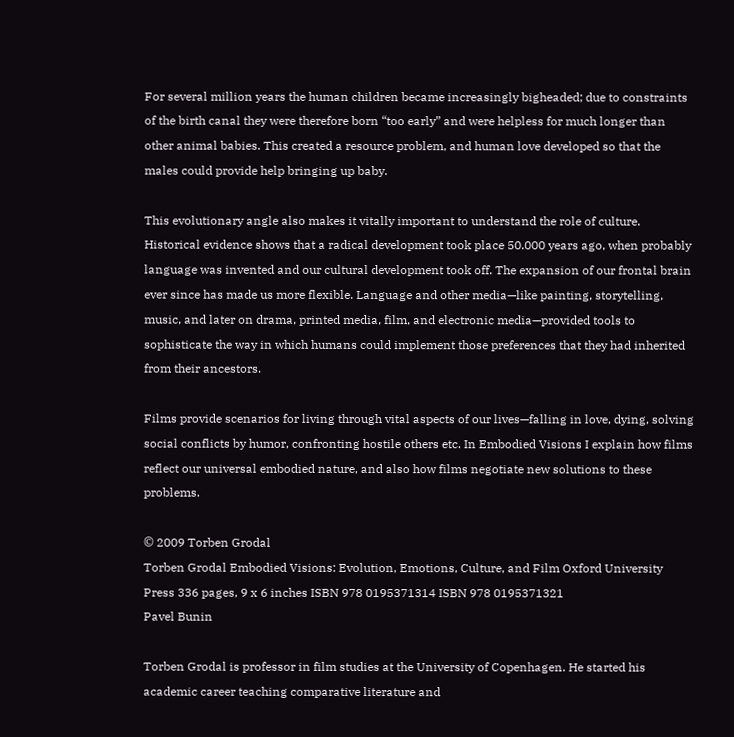For several million years the human children became increasingly bigheaded; due to constraints of the birth canal they were therefore born “too early” and were helpless for much longer than other animal babies. This created a resource problem, and human love developed so that the males could provide help bringing up baby.

This evolutionary angle also makes it vitally important to understand the role of culture. Historical evidence shows that a radical development took place 50.000 years ago, when probably language was invented and our cultural development took off. The expansion of our frontal brain ever since has made us more flexible. Language and other media—like painting, storytelling, music, and later on drama, printed media, film, and electronic media—provided tools to sophisticate the way in which humans could implement those preferences that they had inherited from their ancestors.

Films provide scenarios for living through vital aspects of our lives—falling in love, dying, solving social conflicts by humor, confronting hostile others etc. In Embodied Visions I explain how films reflect our universal embodied nature, and also how films negotiate new solutions to these problems.

© 2009 Torben Grodal
Torben Grodal Embodied Visions: Evolution, Emotions, Culture, and Film Oxford University Press 336 pages, 9 x 6 inches ISBN 978 0195371314 ISBN 978 0195371321
Pavel Bunin

Torben Grodal is professor in film studies at the University of Copenhagen. He started his academic career teaching comparative literature and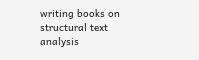writing books on structural text analysis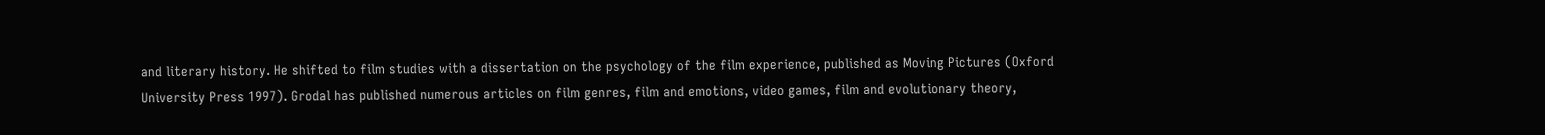and literary history. He shifted to film studies with a dissertation on the psychology of the film experience, published as Moving Pictures (Oxford University Press 1997). Grodal has published numerous articles on film genres, film and emotions, video games, film and evolutionary theory,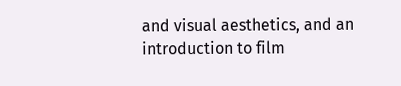and visual aesthetics, and an introduction to film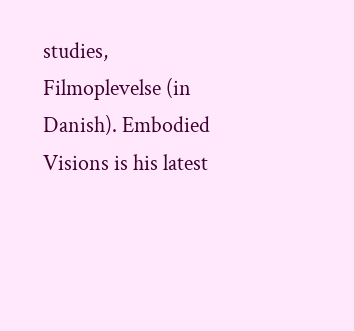studies, Filmoplevelse (in Danish). Embodied Visions is his latest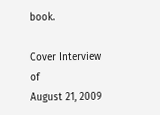book.

Cover Interview of
August 21, 2009